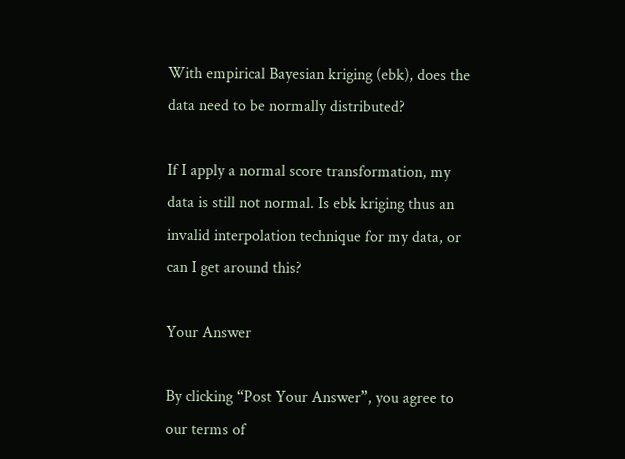With empirical Bayesian kriging (ebk), does the data need to be normally distributed?

If I apply a normal score transformation, my data is still not normal. Is ebk kriging thus an invalid interpolation technique for my data, or can I get around this?

Your Answer

By clicking “Post Your Answer”, you agree to our terms of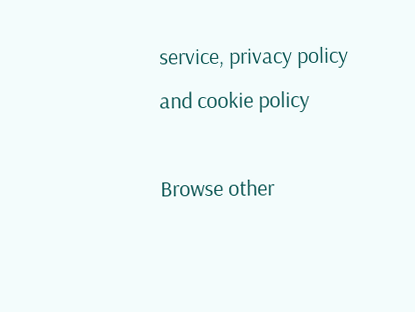service, privacy policy and cookie policy

Browse other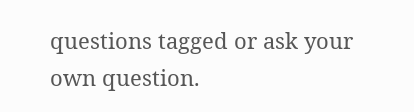questions tagged or ask your own question.